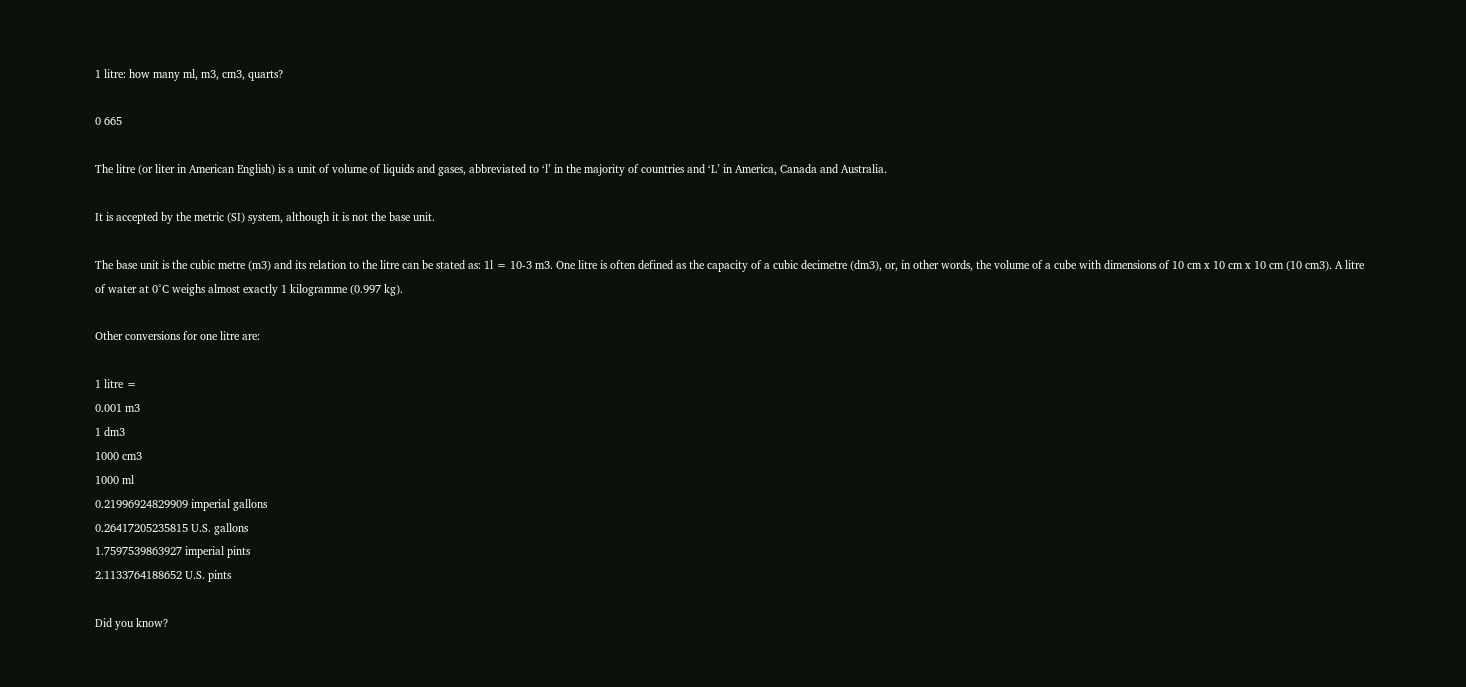1 litre: how many ml, m3, cm3, quarts?

0 665

The litre (or liter in American English) is a unit of volume of liquids and gases, abbreviated to ‘l’ in the majority of countries and ‘L’ in America, Canada and Australia.

It is accepted by the metric (SI) system, although it is not the base unit.

The base unit is the cubic metre (m3) and its relation to the litre can be stated as: 1l = 10-3 m3. One litre is often defined as the capacity of a cubic decimetre (dm3), or, in other words, the volume of a cube with dimensions of 10 cm x 10 cm x 10 cm (10 cm3). A litre of water at 0°C weighs almost exactly 1 kilogramme (0.997 kg).

Other conversions for one litre are:

1 litre =
0.001 m3
1 dm3
1000 cm3
1000 ml
0.21996924829909 imperial gallons
0.26417205235815 U.S. gallons
1.7597539863927 imperial pints
2.1133764188652 U.S. pints

Did you know?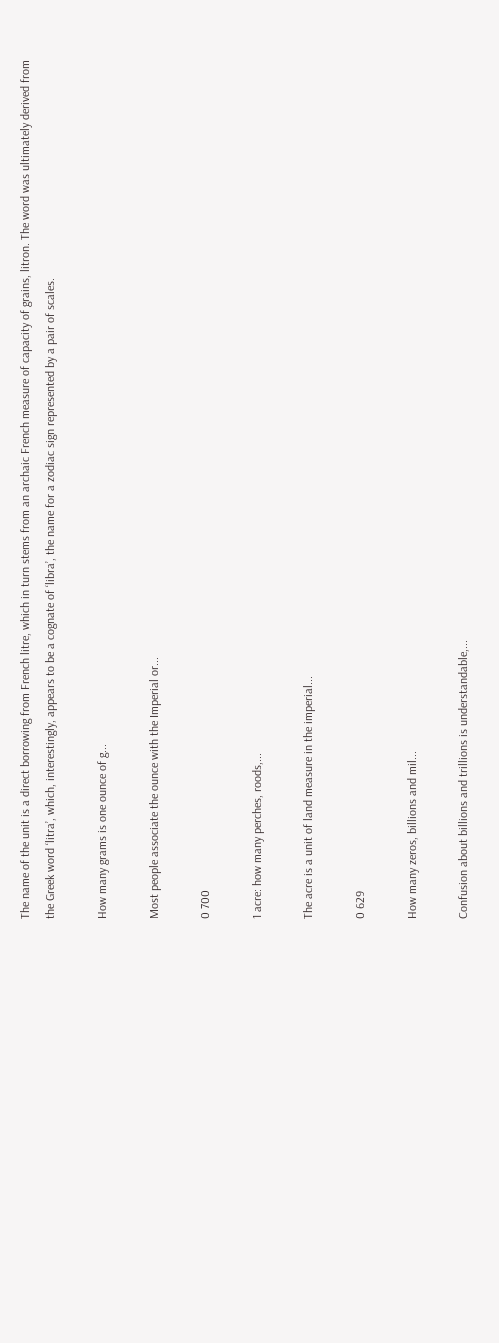The name of the unit is a direct borrowing from French litre, which in turn stems from an archaic French measure of capacity of grains, litron. The word was ultimately derived from the Greek word ‘litra’, which, interestingly, appears to be a cognate of ‘libra’, the name for a zodiac sign represented by a pair of scales.

How many grams is one ounce of g...

Most people associate the ounce with the Imperial or...

0 700

1 acre: how many perches, roods,...

The acre is a unit of land measure in the imperial...

0 629

How many zeros, billions and mil...

Confusion about billions and trillions is understandable,...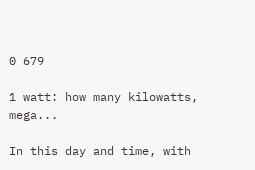0 679

1 watt: how many kilowatts, mega...

In this day and time, with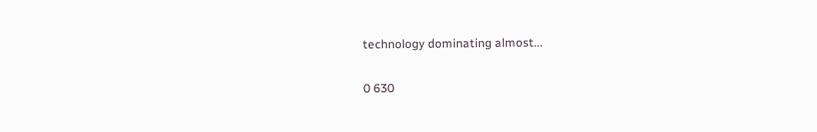technology dominating almost...

0 630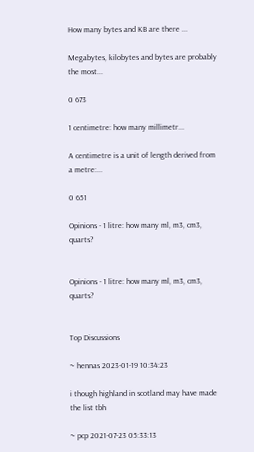How many bytes and KB are there ...

Megabytes, kilobytes and bytes are probably the most...

0 673

1 centimetre: how many millimetr...

A centimetre is a unit of length derived from a metre:...

0 651

Opinions - 1 litre: how many ml, m3, cm3, quarts?


Opinions - 1 litre: how many ml, m3, cm3, quarts?


Top Discussions

~ hennas 2023-01-19 10:34:23

i though highland in scotland may have made the list tbh

~ pcp 2021-07-23 05:33:13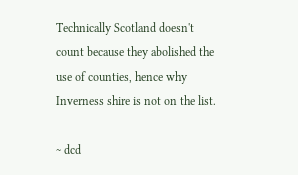Technically Scotland doesn't count because they abolished the use of counties, hence why Inverness shire is not on the list.

~ dcd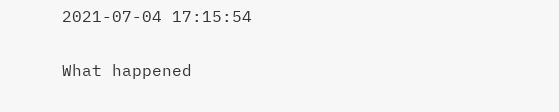2021-07-04 17:15:54

What happened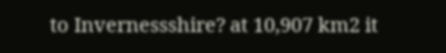to Invernessshire? at 10,907 km2 it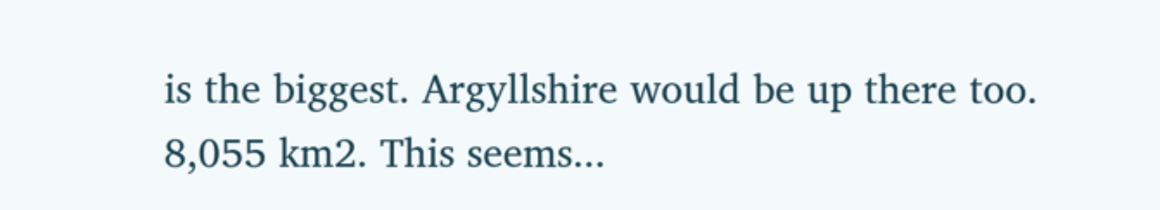is the biggest. Argyllshire would be up there too. 8,055 km2. This seems...